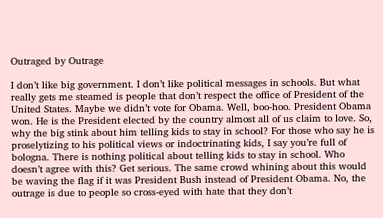Outraged by Outrage

I don’t like big government. I don’t like political messages in schools. But what really gets me steamed is people that don’t respect the office of President of the United States. Maybe we didn’t vote for Obama. Well, boo-hoo. President Obama won. He is the President elected by the country almost all of us claim to love. So, why the big stink about him telling kids to stay in school? For those who say he is proselytizing to his political views or indoctrinating kids, I say you’re full of bologna. There is nothing political about telling kids to stay in school. Who doesn’t agree with this? Get serious. The same crowd whining about this would be waving the flag if it was President Bush instead of President Obama. No, the outrage is due to people so cross-eyed with hate that they don’t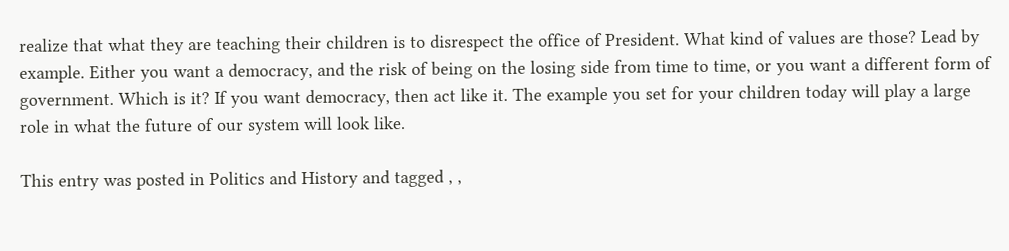realize that what they are teaching their children is to disrespect the office of President. What kind of values are those? Lead by example. Either you want a democracy, and the risk of being on the losing side from time to time, or you want a different form of government. Which is it? If you want democracy, then act like it. The example you set for your children today will play a large role in what the future of our system will look like.

This entry was posted in Politics and History and tagged , ,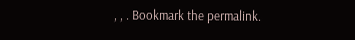, , . Bookmark the permalink.